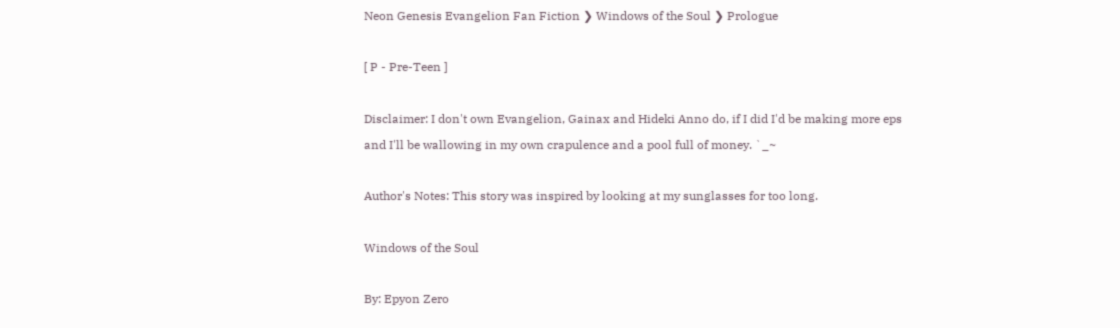Neon Genesis Evangelion Fan Fiction ❯ Windows of the Soul ❯ Prologue

[ P - Pre-Teen ]

Disclaimer: I don't own Evangelion, Gainax and Hideki Anno do, if I did I'd be making more eps
and I'll be wallowing in my own crapulence and a pool full of money. `_~

Author's Notes: This story was inspired by looking at my sunglasses for too long.

Windows of the Soul

By: Epyon Zero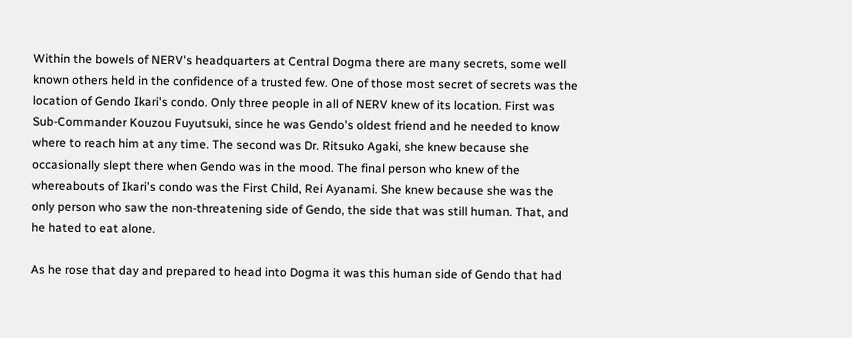Within the bowels of NERV's headquarters at Central Dogma there are many secrets, some well
known others held in the confidence of a trusted few. One of those most secret of secrets was the
location of Gendo Ikari's condo. Only three people in all of NERV knew of its location. First was
Sub-Commander Kouzou Fuyutsuki, since he was Gendo's oldest friend and he needed to know
where to reach him at any time. The second was Dr. Ritsuko Agaki, she knew because she
occasionally slept there when Gendo was in the mood. The final person who knew of the
whereabouts of Ikari's condo was the First Child, Rei Ayanami. She knew because she was the
only person who saw the non-threatening side of Gendo, the side that was still human. That, and
he hated to eat alone.

As he rose that day and prepared to head into Dogma it was this human side of Gendo that had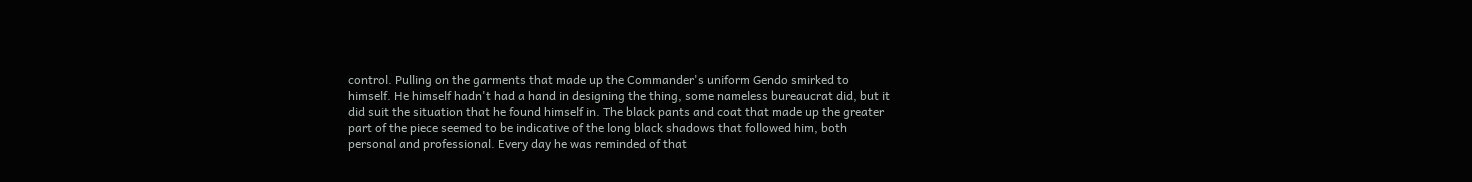control. Pulling on the garments that made up the Commander's uniform Gendo smirked to
himself. He himself hadn't had a hand in designing the thing, some nameless bureaucrat did, but it
did suit the situation that he found himself in. The black pants and coat that made up the greater
part of the piece seemed to be indicative of the long black shadows that followed him, both
personal and professional. Every day he was reminded of that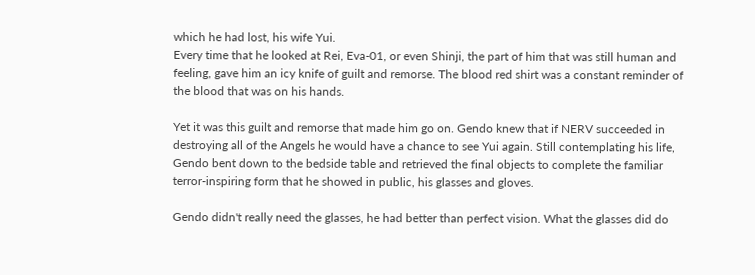which he had lost, his wife Yui.
Every time that he looked at Rei, Eva-01, or even Shinji, the part of him that was still human and
feeling, gave him an icy knife of guilt and remorse. The blood red shirt was a constant reminder of
the blood that was on his hands.

Yet it was this guilt and remorse that made him go on. Gendo knew that if NERV succeeded in
destroying all of the Angels he would have a chance to see Yui again. Still contemplating his life,
Gendo bent down to the bedside table and retrieved the final objects to complete the familiar
terror-inspiring form that he showed in public, his glasses and gloves.

Gendo didn't really need the glasses, he had better than perfect vision. What the glasses did do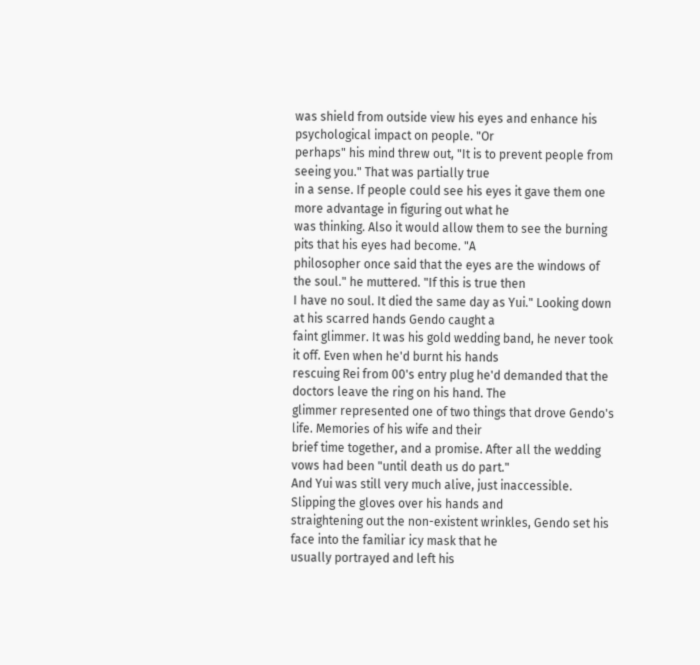was shield from outside view his eyes and enhance his psychological impact on people. "Or
perhaps" his mind threw out, "It is to prevent people from seeing you." That was partially true
in a sense. If people could see his eyes it gave them one more advantage in figuring out what he
was thinking. Also it would allow them to see the burning pits that his eyes had become. "A
philosopher once said that the eyes are the windows of the soul." he muttered. "If this is true then
I have no soul. It died the same day as Yui." Looking down at his scarred hands Gendo caught a
faint glimmer. It was his gold wedding band, he never took it off. Even when he'd burnt his hands
rescuing Rei from 00's entry plug he'd demanded that the doctors leave the ring on his hand. The
glimmer represented one of two things that drove Gendo's life. Memories of his wife and their
brief time together, and a promise. After all the wedding vows had been "until death us do part."
And Yui was still very much alive, just inaccessible. Slipping the gloves over his hands and
straightening out the non-existent wrinkles, Gendo set his face into the familiar icy mask that he
usually portrayed and left his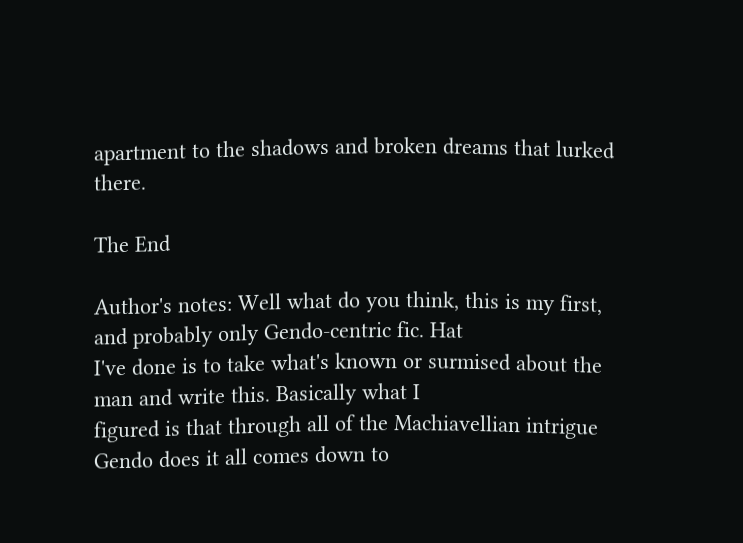apartment to the shadows and broken dreams that lurked there.

The End

Author's notes: Well what do you think, this is my first, and probably only Gendo-centric fic. Hat
I've done is to take what's known or surmised about the man and write this. Basically what I
figured is that through all of the Machiavellian intrigue Gendo does it all comes down to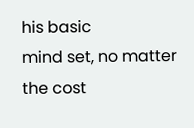his basic
mind set, no matter the cost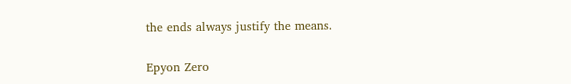the ends always justify the means.

Epyon Zero